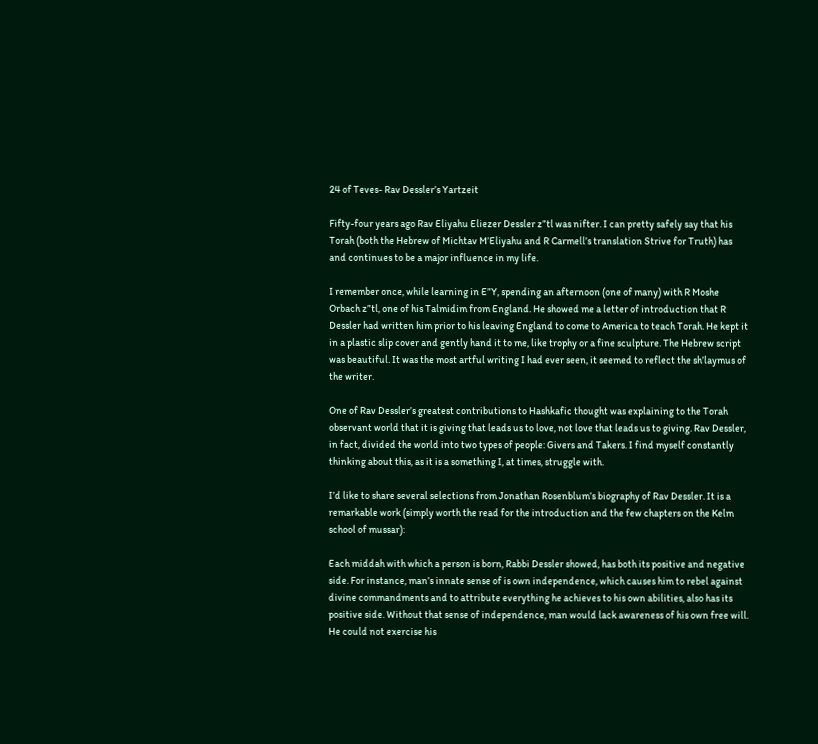24 of Teves- Rav Dessler’s Yartzeit

Fifty-four years ago Rav Eliyahu Eliezer Dessler z”tl was nifter. I can pretty safely say that his Torah (both the Hebrew of Michtav M’Eliyahu and R Carmell’s translation Strive for Truth) has and continues to be a major influence in my life.

I remember once, while learning in E”Y, spending an afternoon (one of many) with R Moshe Orbach z”tl, one of his Talmidim from England. He showed me a letter of introduction that R Dessler had written him prior to his leaving England to come to America to teach Torah. He kept it in a plastic slip cover and gently hand it to me, like trophy or a fine sculpture. The Hebrew script was beautiful. It was the most artful writing I had ever seen, it seemed to reflect the sh’laymus of the writer.

One of Rav Dessler’s greatest contributions to Hashkafic thought was explaining to the Torah observant world that it is giving that leads us to love, not love that leads us to giving. Rav Dessler, in fact, divided the world into two types of people: Givers and Takers. I find myself constantly thinking about this, as it is a something I, at times, struggle with.

I’d like to share several selections from Jonathan Rosenblum’s biography of Rav Dessler. It is a remarkable work (simply worth the read for the introduction and the few chapters on the Kelm school of mussar):

Each middah with which a person is born, Rabbi Dessler showed, has both its positive and negative side. For instance, man’s innate sense of is own independence, which causes him to rebel against divine commandments and to attribute everything he achieves to his own abilities, also has its positive side. Without that sense of independence, man would lack awareness of his own free will. He could not exercise his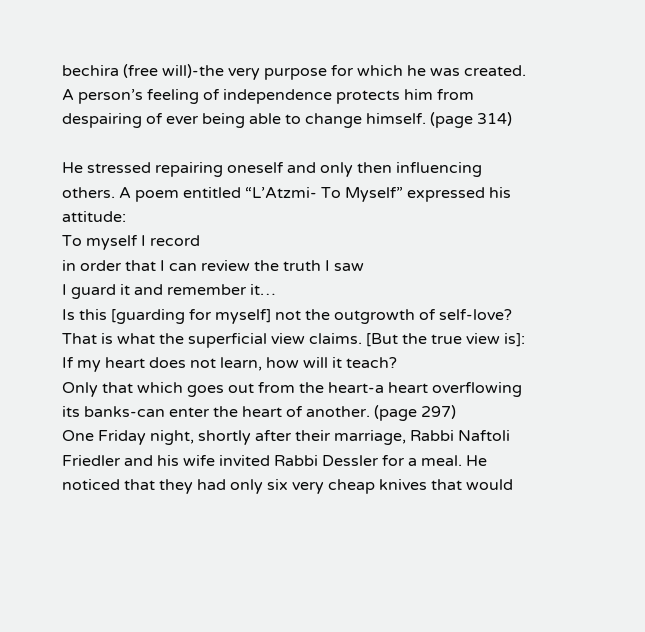bechira (free will)-the very purpose for which he was created. A person’s feeling of independence protects him from despairing of ever being able to change himself. (page 314)

He stressed repairing oneself and only then influencing others. A poem entitled “L’Atzmi- To Myself” expressed his attitude:
To myself I record
in order that I can review the truth I saw
I guard it and remember it…
Is this [guarding for myself] not the outgrowth of self-love?
That is what the superficial view claims. [But the true view is]:
If my heart does not learn, how will it teach?
Only that which goes out from the heart-a heart overflowing its banks-can enter the heart of another. (page 297)
One Friday night, shortly after their marriage, Rabbi Naftoli Friedler and his wife invited Rabbi Dessler for a meal. He noticed that they had only six very cheap knives that would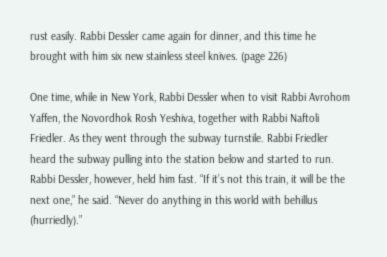rust easily. Rabbi Dessler came again for dinner, and this time he brought with him six new stainless steel knives. (page 226)

One time, while in New York, Rabbi Dessler when to visit Rabbi Avrohom Yaffen, the Novordhok Rosh Yeshiva, together with Rabbi Naftoli Friedler. As they went through the subway turnstile. Rabbi Friedler heard the subway pulling into the station below and started to run. Rabbi Dessler, however, held him fast. “If it’s not this train, it will be the next one,” he said. “Never do anything in this world with behillus (hurriedly).”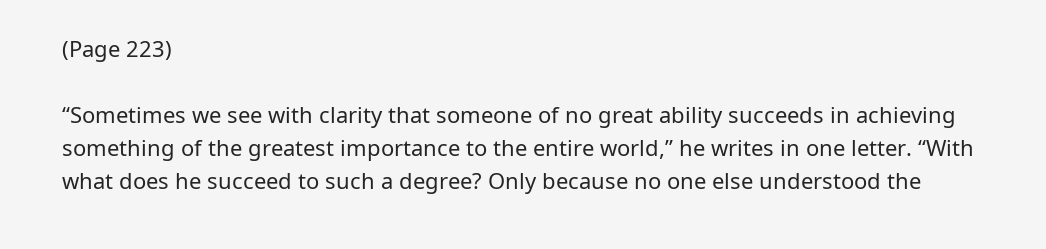(Page 223)

“Sometimes we see with clarity that someone of no great ability succeeds in achieving something of the greatest importance to the entire world,” he writes in one letter. “With what does he succeed to such a degree? Only because no one else understood the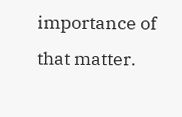importance of that matter.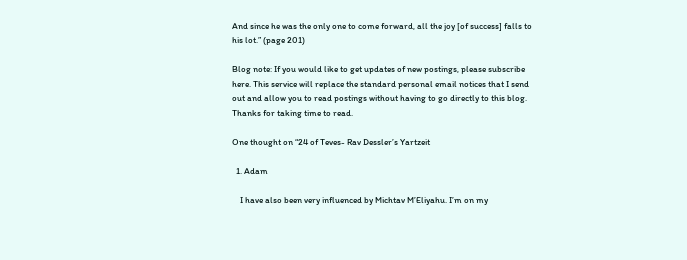And since he was the only one to come forward, all the joy [of success] falls to his lot.” (page 201)

Blog note: If you would like to get updates of new postings, please subscribe here. This service will replace the standard personal email notices that I send out and allow you to read postings without having to go directly to this blog. Thanks for taking time to read.

One thought on “24 of Teves- Rav Dessler’s Yartzeit

  1. Adam

    I have also been very influenced by Michtav M’Eliyahu. I’m on my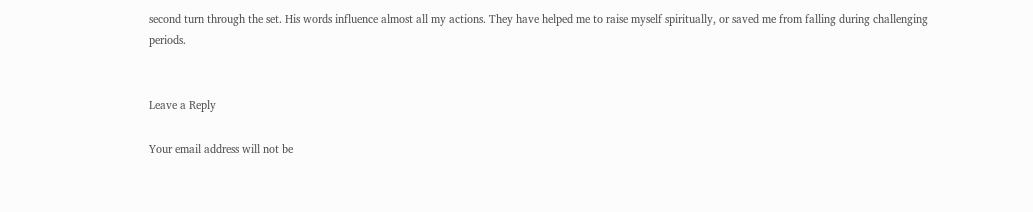second turn through the set. His words influence almost all my actions. They have helped me to raise myself spiritually, or saved me from falling during challenging periods.


Leave a Reply

Your email address will not be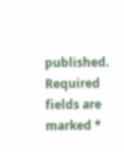published. Required fields are marked *